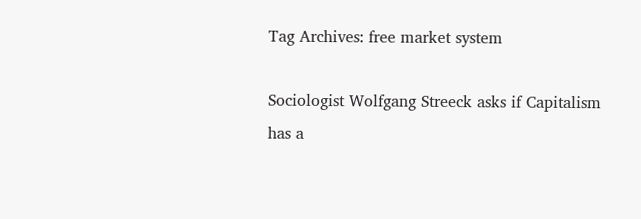Tag Archives: free market system

Sociologist Wolfgang Streeck asks if Capitalism has a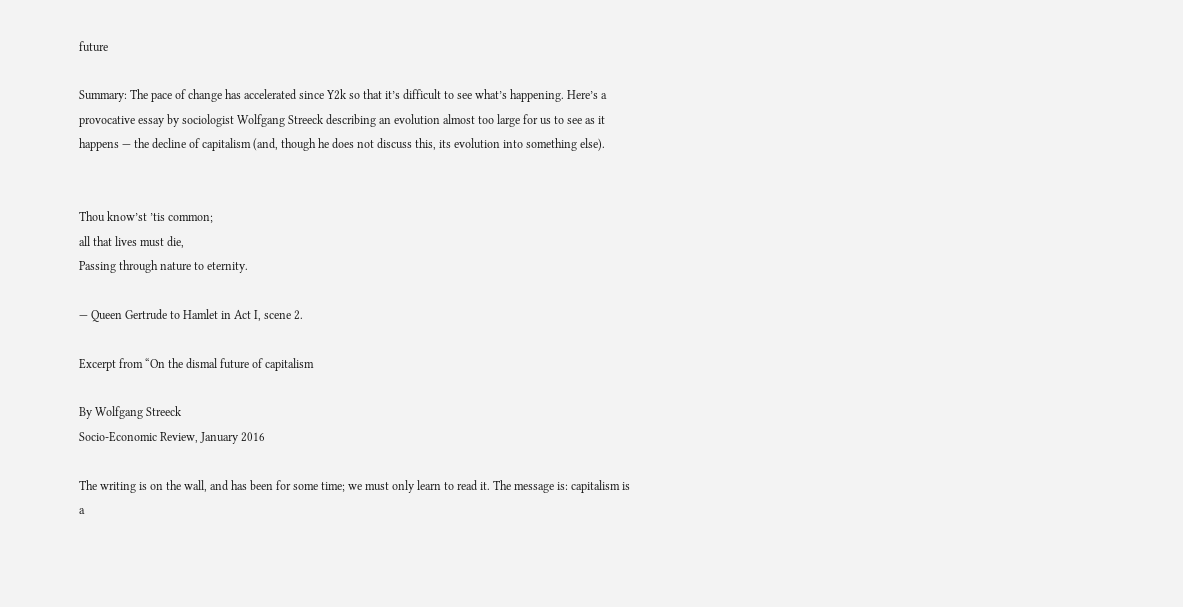future

Summary: The pace of change has accelerated since Y2k so that it’s difficult to see what’s happening. Here’s a provocative essay by sociologist Wolfgang Streeck describing an evolution almost too large for us to see as it happens — the decline of capitalism (and, though he does not discuss this, its evolution into something else).


Thou know’st ’tis common;
all that lives must die,
Passing through nature to eternity.

— Queen Gertrude to Hamlet in Act I, scene 2.

Excerpt from “On the dismal future of capitalism

By Wolfgang Streeck
Socio-Economic Review, January 2016

The writing is on the wall, and has been for some time; we must only learn to read it. The message is: capitalism is a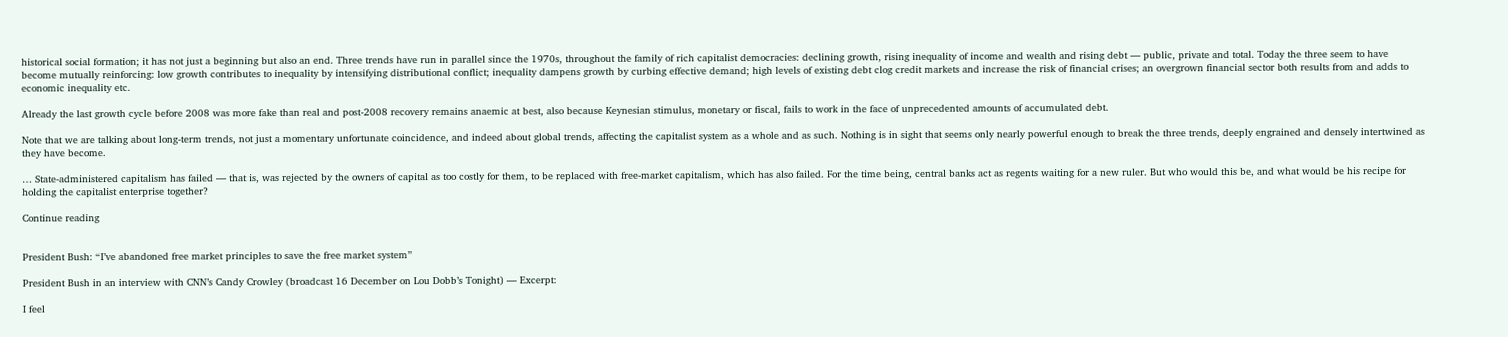historical social formation; it has not just a beginning but also an end. Three trends have run in parallel since the 1970s, throughout the family of rich capitalist democracies: declining growth, rising inequality of income and wealth and rising debt — public, private and total. Today the three seem to have become mutually reinforcing: low growth contributes to inequality by intensifying distributional conflict; inequality dampens growth by curbing effective demand; high levels of existing debt clog credit markets and increase the risk of financial crises; an overgrown financial sector both results from and adds to economic inequality etc.

Already the last growth cycle before 2008 was more fake than real and post-2008 recovery remains anaemic at best, also because Keynesian stimulus, monetary or fiscal, fails to work in the face of unprecedented amounts of accumulated debt.

Note that we are talking about long-term trends, not just a momentary unfortunate coincidence, and indeed about global trends, affecting the capitalist system as a whole and as such. Nothing is in sight that seems only nearly powerful enough to break the three trends, deeply engrained and densely intertwined as they have become.

… State-administered capitalism has failed — that is, was rejected by the owners of capital as too costly for them, to be replaced with free-market capitalism, which has also failed. For the time being, central banks act as regents waiting for a new ruler. But who would this be, and what would be his recipe for holding the capitalist enterprise together?

Continue reading


President Bush: “I’ve abandoned free market principles to save the free market system”

President Bush in an interview with CNN’s Candy Crowley (broadcast 16 December on Lou Dobb’s Tonight) — Excerpt:

I feel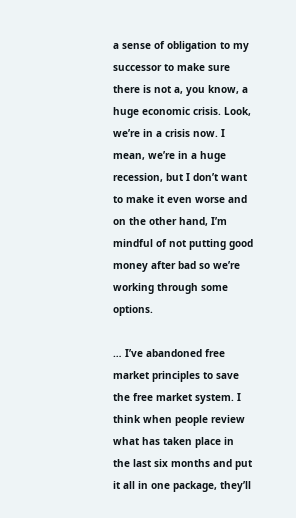a sense of obligation to my successor to make sure there is not a, you know, a huge economic crisis. Look, we’re in a crisis now. I mean, we’re in a huge recession, but I don’t want to make it even worse and on the other hand, I’m mindful of not putting good money after bad so we’re working through some options.

… I’ve abandoned free market principles to save the free market system. I think when people review what has taken place in the last six months and put it all in one package, they’ll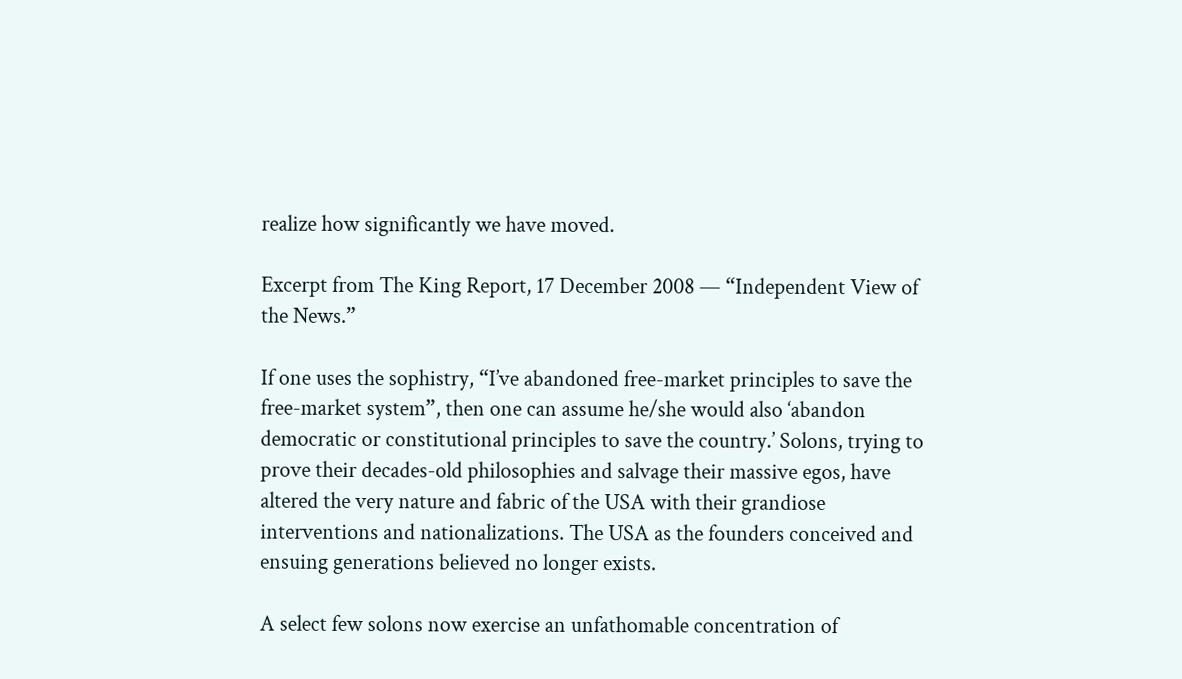realize how significantly we have moved.

Excerpt from The King Report, 17 December 2008 — “Independent View of the News.”

If one uses the sophistry, “I’ve abandoned free-market principles to save the free-market system”, then one can assume he/she would also ‘abandon democratic or constitutional principles to save the country.’ Solons, trying to prove their decades-old philosophies and salvage their massive egos, have altered the very nature and fabric of the USA with their grandiose interventions and nationalizations. The USA as the founders conceived and ensuing generations believed no longer exists.

A select few solons now exercise an unfathomable concentration of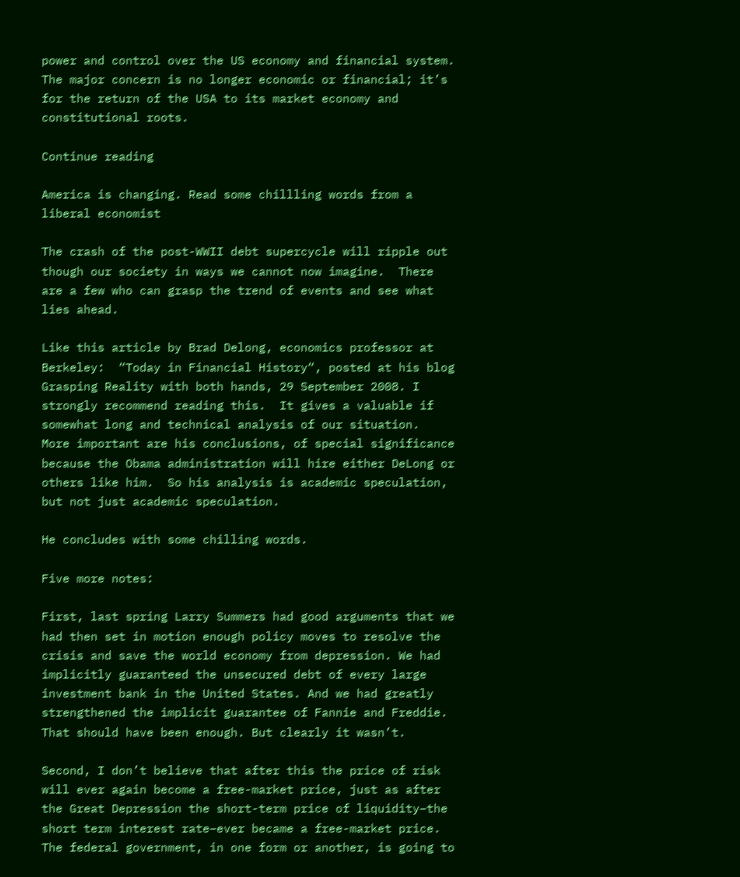power and control over the US economy and financial system. The major concern is no longer economic or financial; it’s for the return of the USA to its market economy and constitutional roots.

Continue reading

America is changing. Read some chillling words from a liberal economist

The crash of the post-WWII debt supercycle will ripple out though our society in ways we cannot now imagine.  There are a few who can grasp the trend of events and see what lies ahead.

Like this article by Brad Delong, economics professor at Berkeley:  “Today in Financial History“, posted at his blog Grasping Reality with both hands, 29 September 2008. I strongly recommend reading this.  It gives a valuable if somewhat long and technical analysis of our situation.  More important are his conclusions, of special significance because the Obama administration will hire either DeLong or others like him.  So his analysis is academic speculation, but not just academic speculation.

He concludes with some chilling words.

Five more notes:

First, last spring Larry Summers had good arguments that we had then set in motion enough policy moves to resolve the crisis and save the world economy from depression. We had implicitly guaranteed the unsecured debt of every large investment bank in the United States. And we had greatly strengthened the implicit guarantee of Fannie and Freddie. That should have been enough. But clearly it wasn’t.

Second, I don’t believe that after this the price of risk will ever again become a free-market price, just as after the Great Depression the short-term price of liquidity–the short term interest rate–ever became a free-market price. The federal government, in one form or another, is going to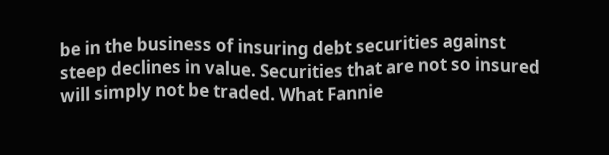be in the business of insuring debt securities against steep declines in value. Securities that are not so insured will simply not be traded. What Fannie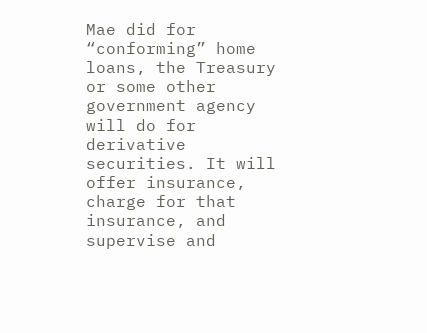Mae did for “conforming” home loans, the Treasury or some other government agency will do for derivative securities. It will offer insurance, charge for that insurance, and supervise and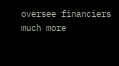oversee financiers much more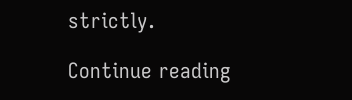strictly.

Continue reading